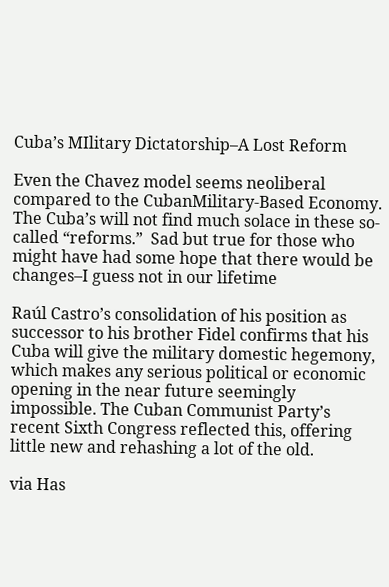Cuba’s MIlitary Dictatorship–A Lost Reform

Even the Chavez model seems neoliberal compared to the CubanMilitary-Based Economy.  The Cuba’s will not find much solace in these so-called “reforms.”  Sad but true for those who might have had some hope that there would be changes–I guess not in our lifetime

Raúl Castro’s consolidation of his position as successor to his brother Fidel confirms that his Cuba will give the military domestic hegemony, which makes any serious political or economic opening in the near future seemingly impossible. The Cuban Communist Party’s recent Sixth Congress reflected this, offering little new and rehashing a lot of the old.

via Has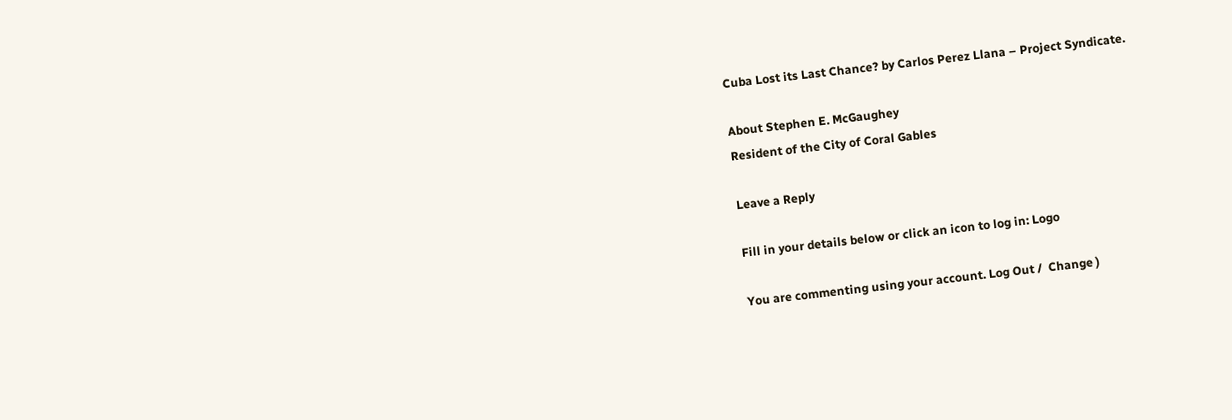Cuba Lost its Last Chance? by Carlos Perez Llana – Project Syndicate.

About Stephen E. McGaughey
Resident of the City of Coral Gables

Leave a Reply

Fill in your details below or click an icon to log in: Logo

You are commenting using your account. Log Out /  Change )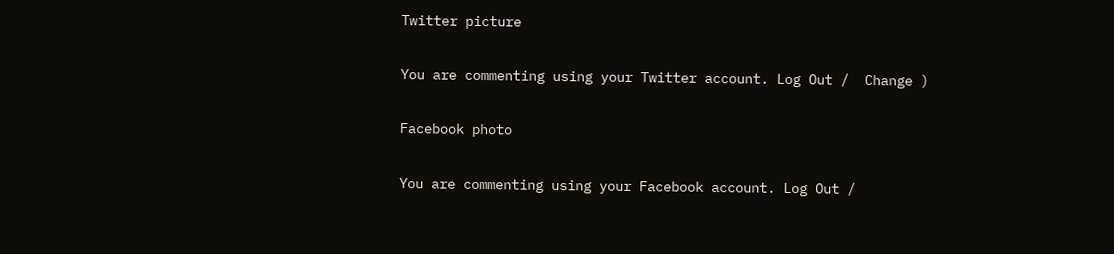Twitter picture

You are commenting using your Twitter account. Log Out /  Change )

Facebook photo

You are commenting using your Facebook account. Log Out /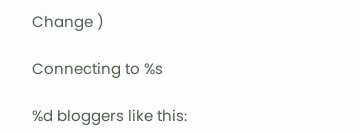Change )

Connecting to %s

%d bloggers like this: